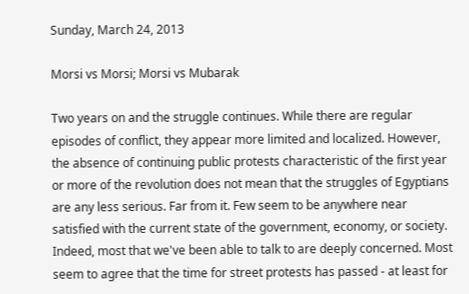Sunday, March 24, 2013

Morsi vs Morsi; Morsi vs Mubarak

Two years on and the struggle continues. While there are regular episodes of conflict, they appear more limited and localized. However, the absence of continuing public protests characteristic of the first year or more of the revolution does not mean that the struggles of Egyptians are any less serious. Far from it. Few seem to be anywhere near satisfied with the current state of the government, economy, or society. Indeed, most that we've been able to talk to are deeply concerned. Most seem to agree that the time for street protests has passed - at least for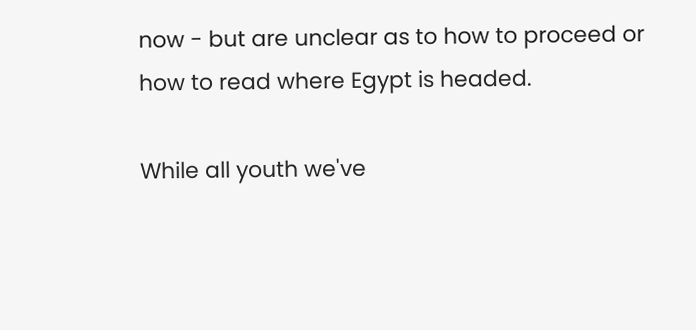now - but are unclear as to how to proceed or how to read where Egypt is headed.

While all youth we've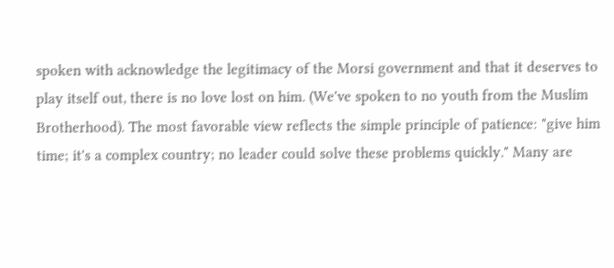spoken with acknowledge the legitimacy of the Morsi government and that it deserves to play itself out, there is no love lost on him. (We've spoken to no youth from the Muslim Brotherhood). The most favorable view reflects the simple principle of patience: "give him time; it's a complex country; no leader could solve these problems quickly." Many are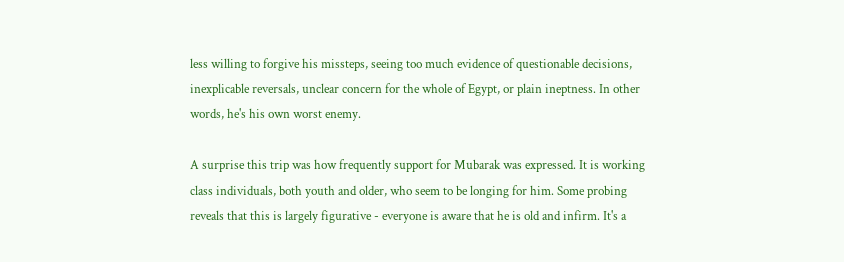less willing to forgive his missteps, seeing too much evidence of questionable decisions, inexplicable reversals, unclear concern for the whole of Egypt, or plain ineptness. In other words, he's his own worst enemy.

A surprise this trip was how frequently support for Mubarak was expressed. It is working class individuals, both youth and older, who seem to be longing for him. Some probing reveals that this is largely figurative - everyone is aware that he is old and infirm. It's a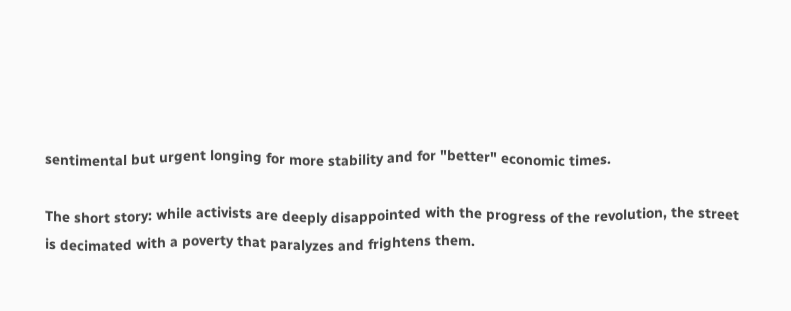sentimental but urgent longing for more stability and for "better" economic times.

The short story: while activists are deeply disappointed with the progress of the revolution, the street is decimated with a poverty that paralyzes and frightens them.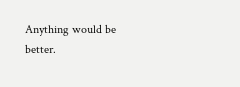Anything would be better.